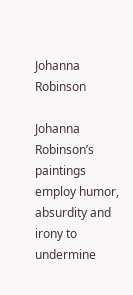Johanna Robinson

Johanna Robinson’s paintings employ humor, absurdity and irony to undermine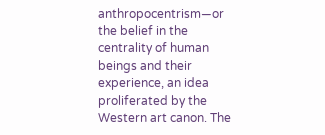anthropocentrism—or the belief in the centrality of human beings and their experience, an idea proliferated by the Western art canon. The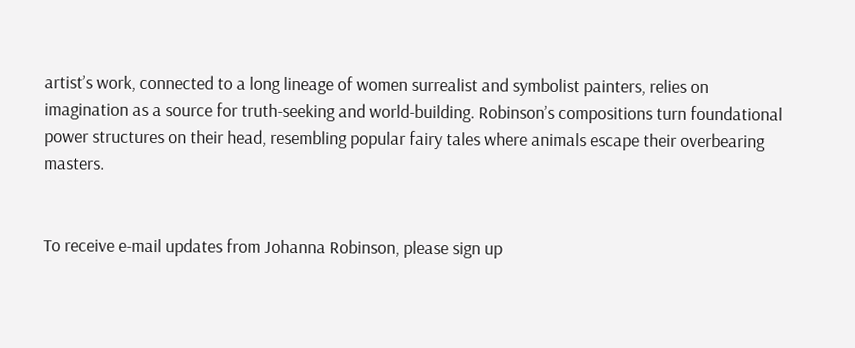artist’s work, connected to a long lineage of women surrealist and symbolist painters, relies on imagination as a source for truth-seeking and world-building. Robinson’s compositions turn foundational power structures on their head, resembling popular fairy tales where animals escape their overbearing masters.


To receive e-mail updates from Johanna Robinson, please sign up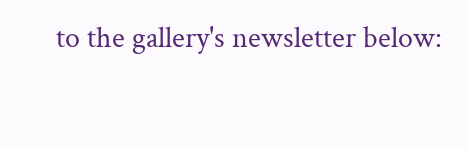to the gallery's newsletter below: